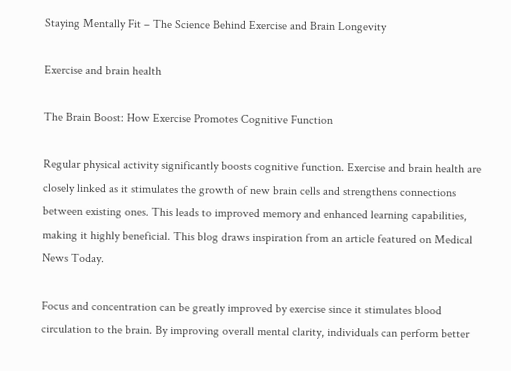Staying Mentally Fit – The Science Behind Exercise and Brain Longevity

Exercise and brain health

The Brain Boost: How Exercise Promotes Cognitive Function

Regular physical activity significantly boosts cognitive function. Exercise and brain health are closely linked as it stimulates the growth of new brain cells and strengthens connections between existing ones. This leads to improved memory and enhanced learning capabilities, making it highly beneficial. This blog draws inspiration from an article featured on Medical News Today.

Focus and concentration can be greatly improved by exercise since it stimulates blood circulation to the brain. By improving overall mental clarity, individuals can perform better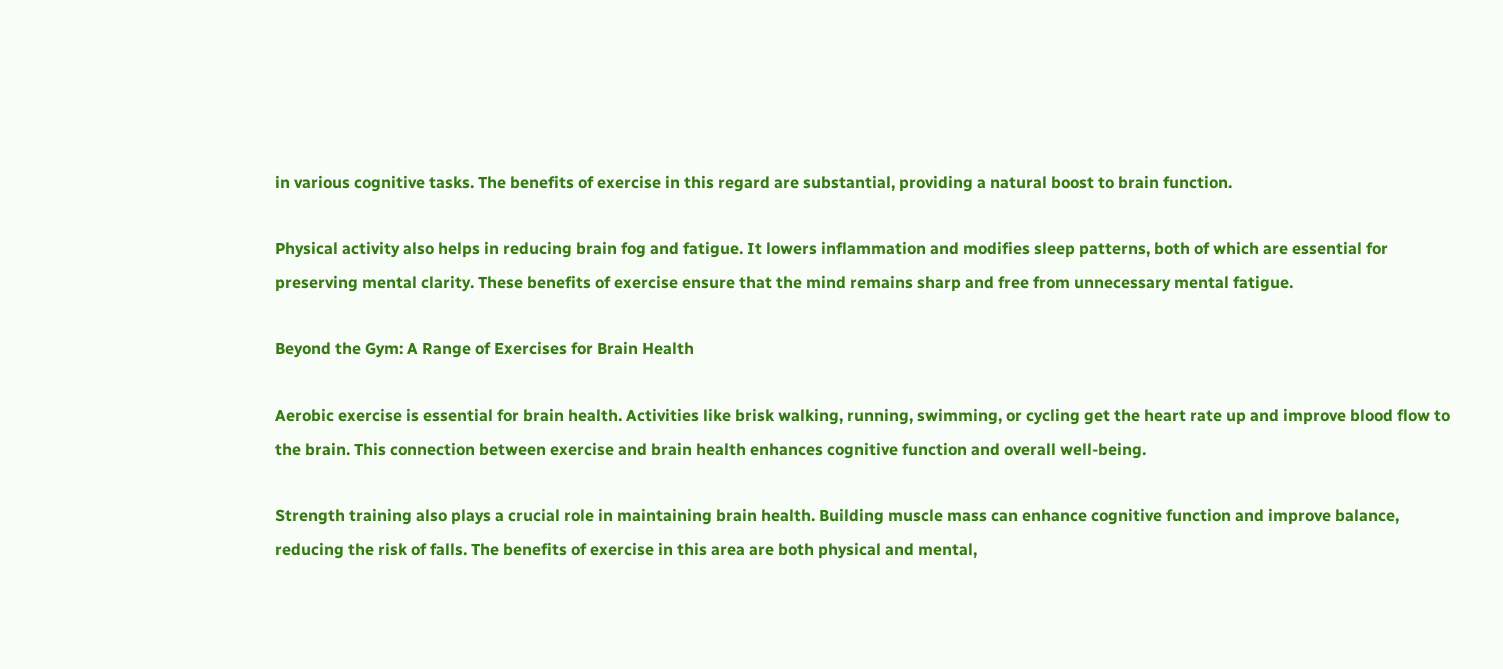in various cognitive tasks. The benefits of exercise in this regard are substantial, providing a natural boost to brain function.

Physical activity also helps in reducing brain fog and fatigue. It lowers inflammation and modifies sleep patterns, both of which are essential for preserving mental clarity. These benefits of exercise ensure that the mind remains sharp and free from unnecessary mental fatigue.

Beyond the Gym: A Range of Exercises for Brain Health

Aerobic exercise is essential for brain health. Activities like brisk walking, running, swimming, or cycling get the heart rate up and improve blood flow to the brain. This connection between exercise and brain health enhances cognitive function and overall well-being.

Strength training also plays a crucial role in maintaining brain health. Building muscle mass can enhance cognitive function and improve balance, reducing the risk of falls. The benefits of exercise in this area are both physical and mental,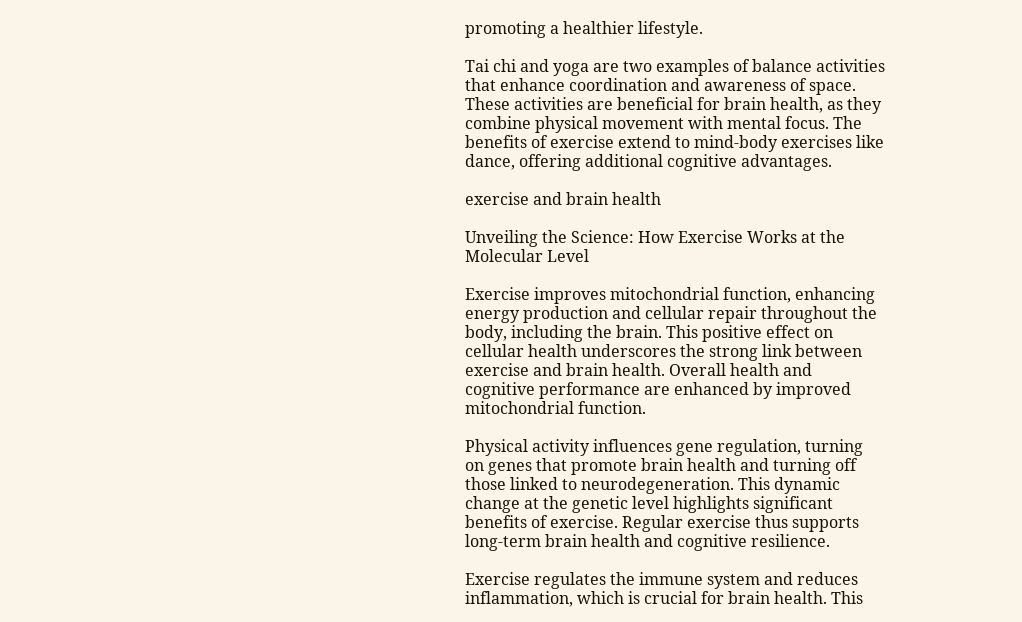promoting a healthier lifestyle.

Tai chi and yoga are two examples of balance activities that enhance coordination and awareness of space. These activities are beneficial for brain health, as they combine physical movement with mental focus. The benefits of exercise extend to mind-body exercises like dance, offering additional cognitive advantages.

exercise and brain health

Unveiling the Science: How Exercise Works at the Molecular Level

Exercise improves mitochondrial function, enhancing energy production and cellular repair throughout the body, including the brain. This positive effect on cellular health underscores the strong link between exercise and brain health. Overall health and cognitive performance are enhanced by improved mitochondrial function.

Physical activity influences gene regulation, turning on genes that promote brain health and turning off those linked to neurodegeneration. This dynamic change at the genetic level highlights significant benefits of exercise. Regular exercise thus supports long-term brain health and cognitive resilience.

Exercise regulates the immune system and reduces inflammation, which is crucial for brain health. This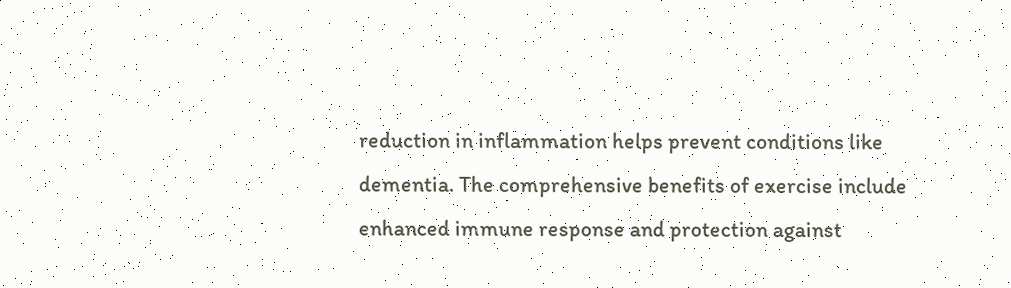reduction in inflammation helps prevent conditions like dementia. The comprehensive benefits of exercise include enhanced immune response and protection against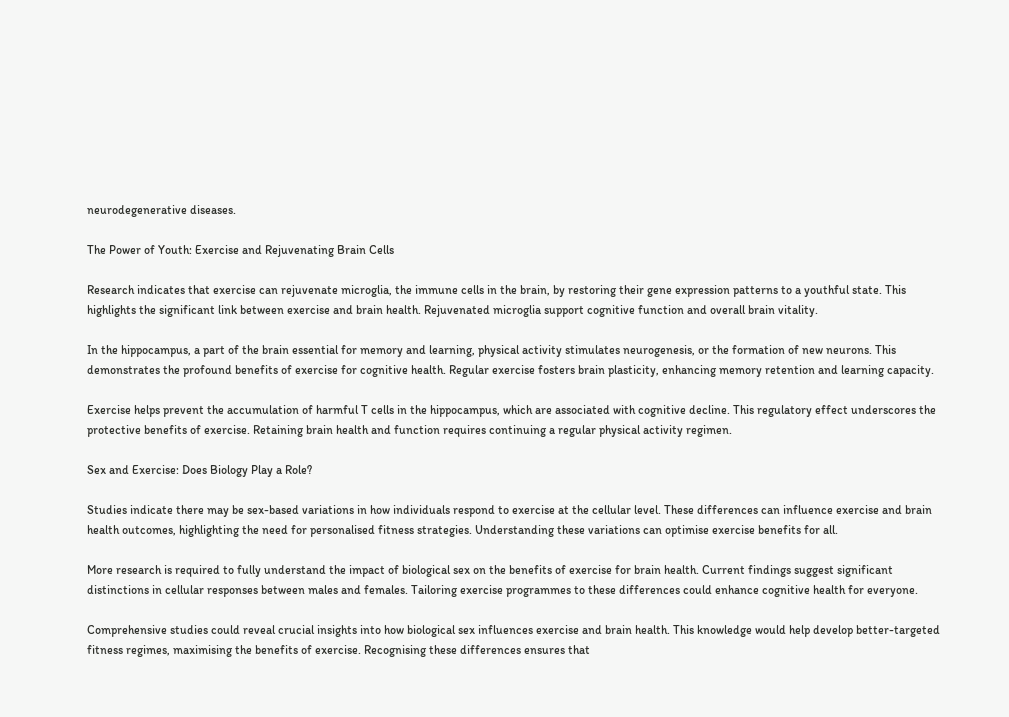neurodegenerative diseases.

The Power of Youth: Exercise and Rejuvenating Brain Cells

Research indicates that exercise can rejuvenate microglia, the immune cells in the brain, by restoring their gene expression patterns to a youthful state. This highlights the significant link between exercise and brain health. Rejuvenated microglia support cognitive function and overall brain vitality.

In the hippocampus, a part of the brain essential for memory and learning, physical activity stimulates neurogenesis, or the formation of new neurons. This demonstrates the profound benefits of exercise for cognitive health. Regular exercise fosters brain plasticity, enhancing memory retention and learning capacity.

Exercise helps prevent the accumulation of harmful T cells in the hippocampus, which are associated with cognitive decline. This regulatory effect underscores the protective benefits of exercise. Retaining brain health and function requires continuing a regular physical activity regimen.

Sex and Exercise: Does Biology Play a Role?

Studies indicate there may be sex-based variations in how individuals respond to exercise at the cellular level. These differences can influence exercise and brain health outcomes, highlighting the need for personalised fitness strategies. Understanding these variations can optimise exercise benefits for all.

More research is required to fully understand the impact of biological sex on the benefits of exercise for brain health. Current findings suggest significant distinctions in cellular responses between males and females. Tailoring exercise programmes to these differences could enhance cognitive health for everyone.

Comprehensive studies could reveal crucial insights into how biological sex influences exercise and brain health. This knowledge would help develop better-targeted fitness regimes, maximising the benefits of exercise. Recognising these differences ensures that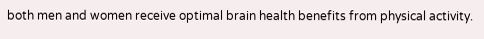both men and women receive optimal brain health benefits from physical activity.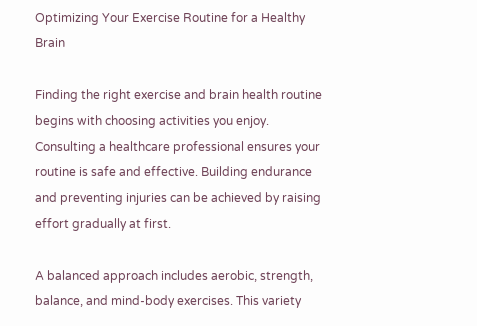Optimizing Your Exercise Routine for a Healthy Brain

Finding the right exercise and brain health routine begins with choosing activities you enjoy. Consulting a healthcare professional ensures your routine is safe and effective. Building endurance and preventing injuries can be achieved by raising effort gradually at first.

A balanced approach includes aerobic, strength, balance, and mind-body exercises. This variety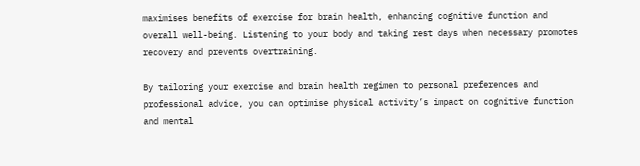maximises benefits of exercise for brain health, enhancing cognitive function and overall well-being. Listening to your body and taking rest days when necessary promotes recovery and prevents overtraining.

By tailoring your exercise and brain health regimen to personal preferences and professional advice, you can optimise physical activity’s impact on cognitive function and mental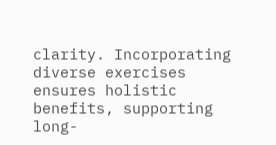clarity. Incorporating diverse exercises ensures holistic benefits, supporting long-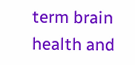term brain health and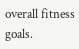overall fitness goals.